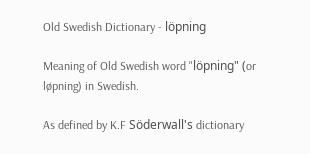Old Swedish Dictionary - löpning

Meaning of Old Swedish word "löpning" (or løpning) in Swedish.

As defined by K.F Söderwall's dictionary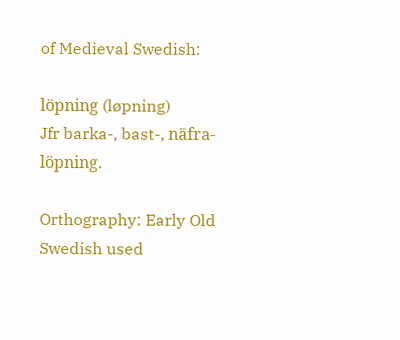of Medieval Swedish:

löpning (løpning)
Jfr barka-, bast-, näfra-löpning.

Orthography: Early Old Swedish used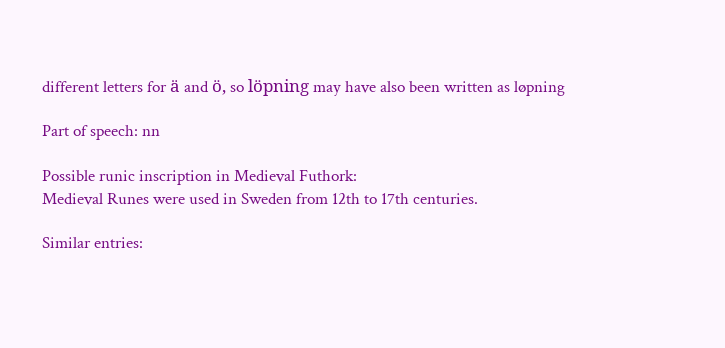different letters for ä and ö, so löpning may have also been written as løpning

Part of speech: nn

Possible runic inscription in Medieval Futhork:
Medieval Runes were used in Sweden from 12th to 17th centuries.

Similar entries: